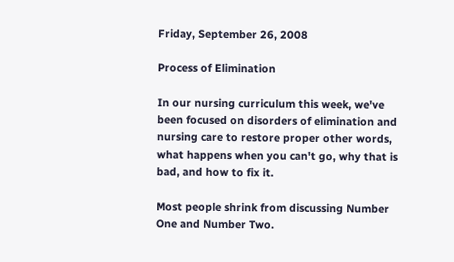Friday, September 26, 2008

Process of Elimination

In our nursing curriculum this week, we've been focused on disorders of elimination and nursing care to restore proper other words, what happens when you can't go, why that is bad, and how to fix it.

Most people shrink from discussing Number One and Number Two.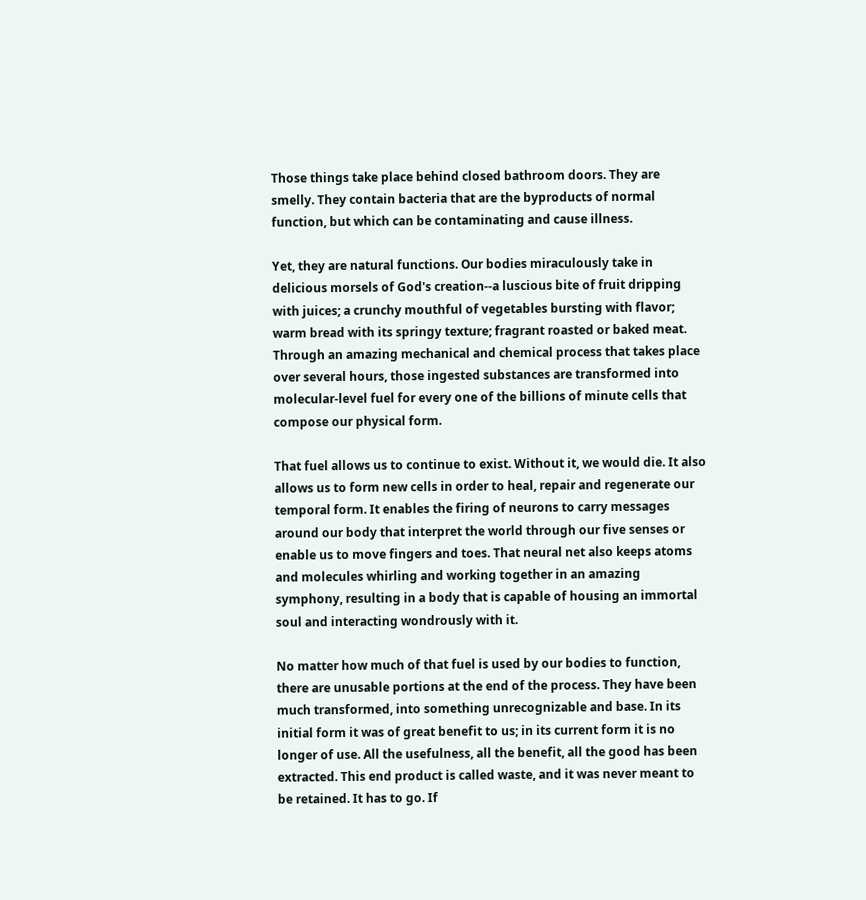Those things take place behind closed bathroom doors. They are smelly. They contain bacteria that are the byproducts of normal function, but which can be contaminating and cause illness.

Yet, they are natural functions. Our bodies miraculously take in delicious morsels of God's creation--a luscious bite of fruit dripping with juices; a crunchy mouthful of vegetables bursting with flavor; warm bread with its springy texture; fragrant roasted or baked meat. Through an amazing mechanical and chemical process that takes place over several hours, those ingested substances are transformed into molecular-level fuel for every one of the billions of minute cells that compose our physical form.

That fuel allows us to continue to exist. Without it, we would die. It also allows us to form new cells in order to heal, repair and regenerate our temporal form. It enables the firing of neurons to carry messages around our body that interpret the world through our five senses or enable us to move fingers and toes. That neural net also keeps atoms and molecules whirling and working together in an amazing symphony, resulting in a body that is capable of housing an immortal soul and interacting wondrously with it.

No matter how much of that fuel is used by our bodies to function, there are unusable portions at the end of the process. They have been much transformed, into something unrecognizable and base. In its initial form it was of great benefit to us; in its current form it is no longer of use. All the usefulness, all the benefit, all the good has been extracted. This end product is called waste, and it was never meant to be retained. It has to go. If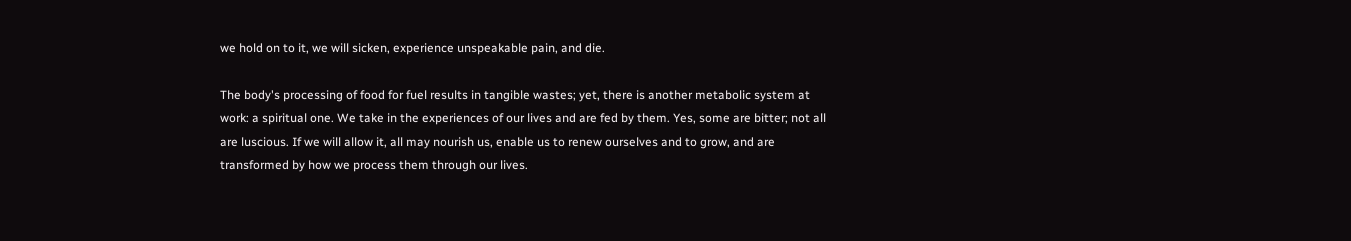we hold on to it, we will sicken, experience unspeakable pain, and die.

The body's processing of food for fuel results in tangible wastes; yet, there is another metabolic system at work: a spiritual one. We take in the experiences of our lives and are fed by them. Yes, some are bitter; not all are luscious. If we will allow it, all may nourish us, enable us to renew ourselves and to grow, and are transformed by how we process them through our lives.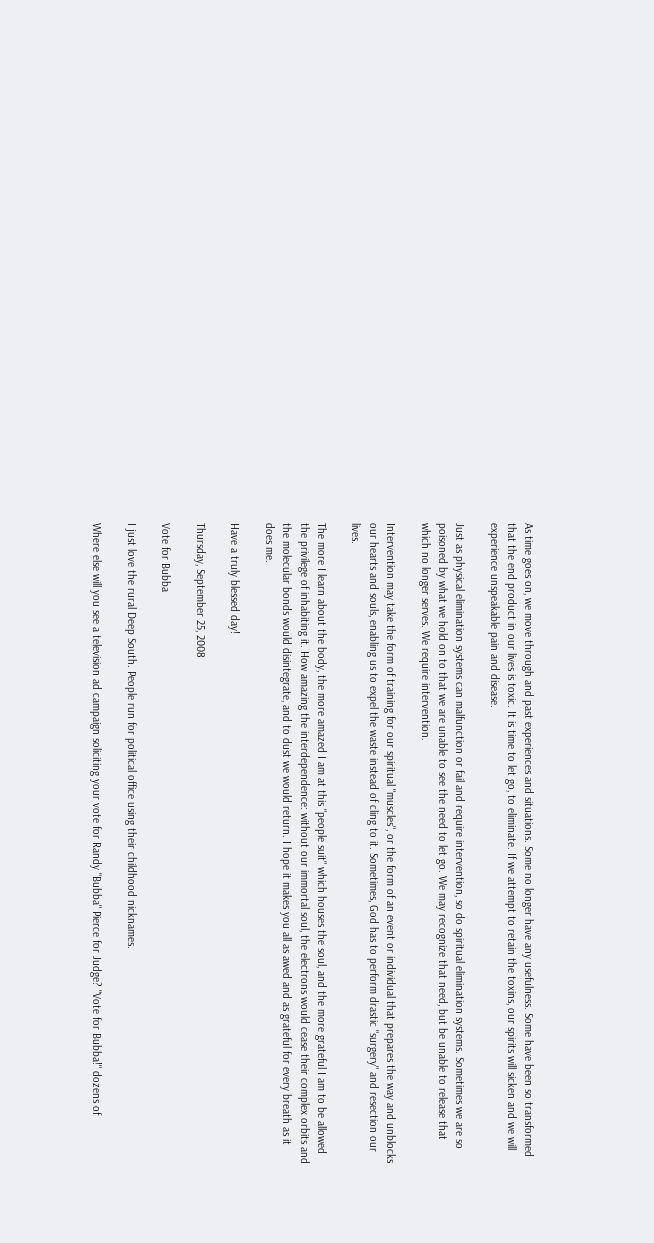As time goes on, we move through and past experiences and situations. Some no longer have any usefulness. Some have been so transformed that the end product in our lives is toxic. It is time to let go, to eliminate. If we attempt to retain the toxins, our spirits will sicken and we will experience unspeakable pain and disease.

Just as physical elimination systems can malfunction or fail and require intervention, so do spiritual elimination systems. Sometimes we are so poisoned by what we hold on to that we are unable to see the need to let go. We may recognize that need, but be unable to release that which no longer serves. We require intervention.

Intervention may take the form of training for our spiritual "muscles", or the form of an event or individual that prepares the way and unblocks our hearts and souls, enabling us to expel the waste instead of cling to it. Sometimes, God has to perform drastic "surgery" and resection our lives.

The more I learn about the body, the more amazed I am at this "people suit" which houses the soul, and the more grateful I am to be allowed the privilege of inhabiting it. How amazing the interdependence: without our immortal soul, the electrons would cease their complex orbits and the molecular bonds would disintegrate, and to dust we would return. I hope it makes you all as awed and as grateful for every breath as it does me.

Have a truly blessed day!

Thursday, September 25, 2008

Vote for Bubba

I just love the rural Deep South. People run for political office using their childhood nicknames.

Where else will you see a television ad campaign soliciting your vote for Randy "Bubba" Pierce for Judge? "Vote for Bubba!" dozens of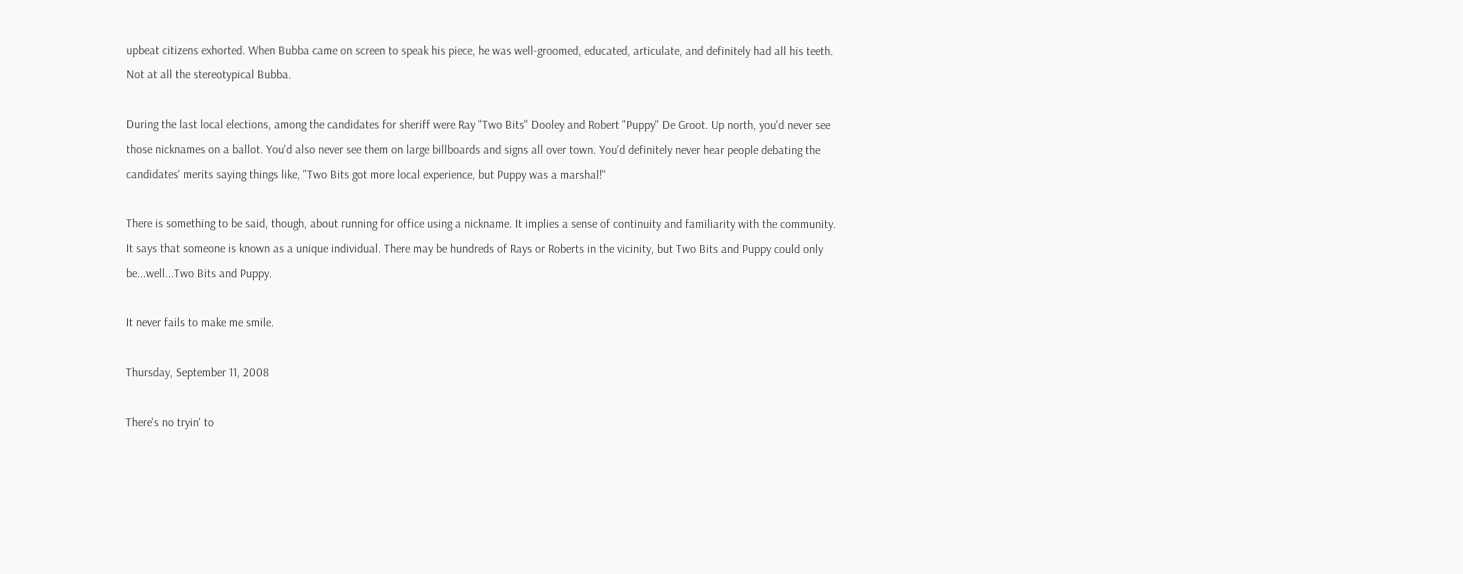upbeat citizens exhorted. When Bubba came on screen to speak his piece, he was well-groomed, educated, articulate, and definitely had all his teeth. Not at all the stereotypical Bubba.

During the last local elections, among the candidates for sheriff were Ray "Two Bits" Dooley and Robert "Puppy" De Groot. Up north, you'd never see those nicknames on a ballot. You'd also never see them on large billboards and signs all over town. You'd definitely never hear people debating the candidates' merits saying things like, "Two Bits got more local experience, but Puppy was a marshal!"

There is something to be said, though, about running for office using a nickname. It implies a sense of continuity and familiarity with the community. It says that someone is known as a unique individual. There may be hundreds of Rays or Roberts in the vicinity, but Two Bits and Puppy could only be...well...Two Bits and Puppy.

It never fails to make me smile.

Thursday, September 11, 2008

There's no tryin' to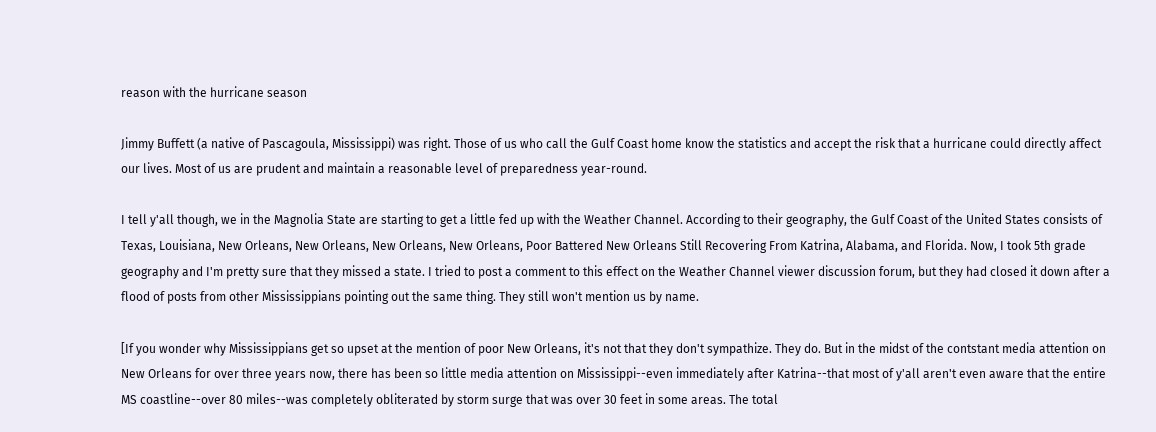reason with the hurricane season

Jimmy Buffett (a native of Pascagoula, Mississippi) was right. Those of us who call the Gulf Coast home know the statistics and accept the risk that a hurricane could directly affect our lives. Most of us are prudent and maintain a reasonable level of preparedness year-round.

I tell y'all though, we in the Magnolia State are starting to get a little fed up with the Weather Channel. According to their geography, the Gulf Coast of the United States consists of Texas, Louisiana, New Orleans, New Orleans, New Orleans, New Orleans, Poor Battered New Orleans Still Recovering From Katrina, Alabama, and Florida. Now, I took 5th grade geography and I'm pretty sure that they missed a state. I tried to post a comment to this effect on the Weather Channel viewer discussion forum, but they had closed it down after a flood of posts from other Mississippians pointing out the same thing. They still won't mention us by name.

[If you wonder why Mississippians get so upset at the mention of poor New Orleans, it's not that they don't sympathize. They do. But in the midst of the contstant media attention on New Orleans for over three years now, there has been so little media attention on Mississippi--even immediately after Katrina--that most of y'all aren't even aware that the entire MS coastline--over 80 miles--was completely obliterated by storm surge that was over 30 feet in some areas. The total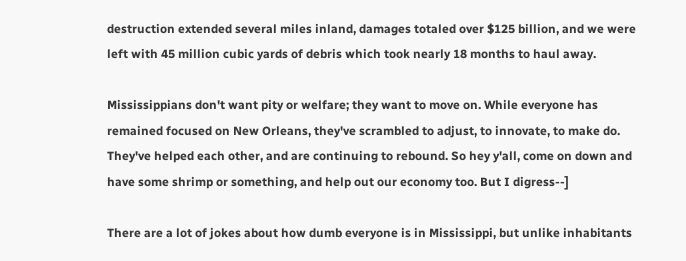destruction extended several miles inland, damages totaled over $125 billion, and we were left with 45 million cubic yards of debris which took nearly 18 months to haul away.

Mississippians don't want pity or welfare; they want to move on. While everyone has remained focused on New Orleans, they've scrambled to adjust, to innovate, to make do. They've helped each other, and are continuing to rebound. So hey y'all, come on down and have some shrimp or something, and help out our economy too. But I digress--]

There are a lot of jokes about how dumb everyone is in Mississippi, but unlike inhabitants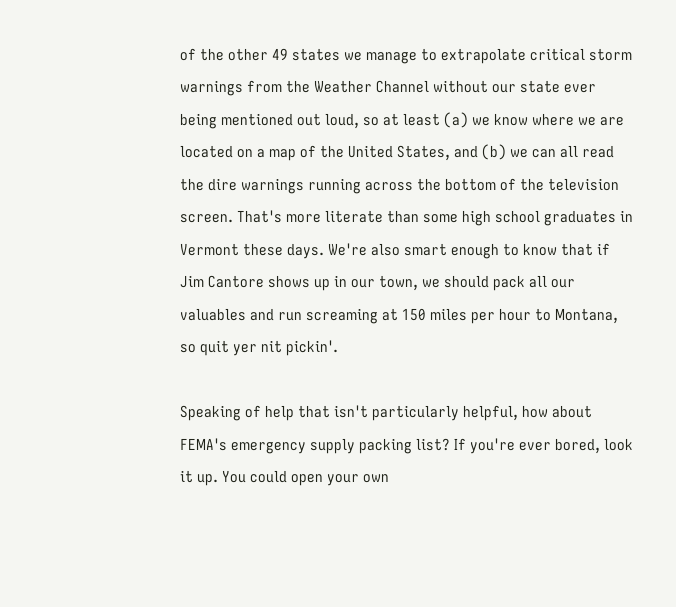of the other 49 states we manage to extrapolate critical storm warnings from the Weather Channel without our state ever being mentioned out loud, so at least (a) we know where we are located on a map of the United States, and (b) we can all read the dire warnings running across the bottom of the television screen. That's more literate than some high school graduates in Vermont these days. We're also smart enough to know that if Jim Cantore shows up in our town, we should pack all our valuables and run screaming at 150 miles per hour to Montana, so quit yer nit pickin'.

Speaking of help that isn't particularly helpful, how about FEMA's emergency supply packing list? If you're ever bored, look it up. You could open your own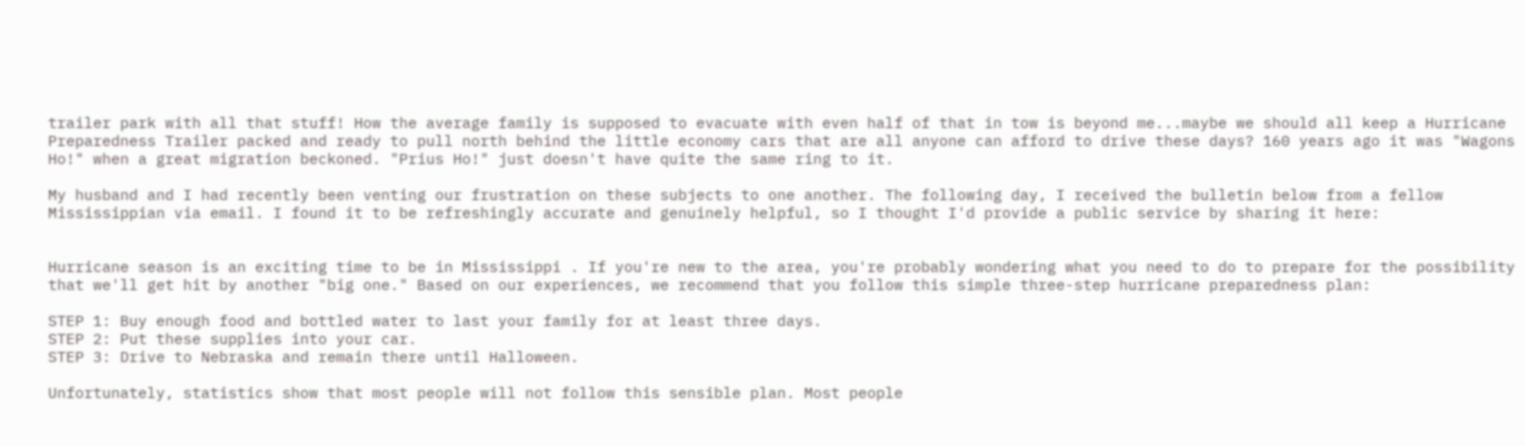trailer park with all that stuff! How the average family is supposed to evacuate with even half of that in tow is beyond me...maybe we should all keep a Hurricane Preparedness Trailer packed and ready to pull north behind the little economy cars that are all anyone can afford to drive these days? 160 years ago it was "Wagons Ho!" when a great migration beckoned. "Prius Ho!" just doesn't have quite the same ring to it.

My husband and I had recently been venting our frustration on these subjects to one another. The following day, I received the bulletin below from a fellow Mississippian via email. I found it to be refreshingly accurate and genuinely helpful, so I thought I'd provide a public service by sharing it here:


Hurricane season is an exciting time to be in Mississippi . If you're new to the area, you're probably wondering what you need to do to prepare for the possibility that we'll get hit by another "big one." Based on our experiences, we recommend that you follow this simple three-step hurricane preparedness plan:

STEP 1: Buy enough food and bottled water to last your family for at least three days.
STEP 2: Put these supplies into your car.
STEP 3: Drive to Nebraska and remain there until Halloween.

Unfortunately, statistics show that most people will not follow this sensible plan. Most people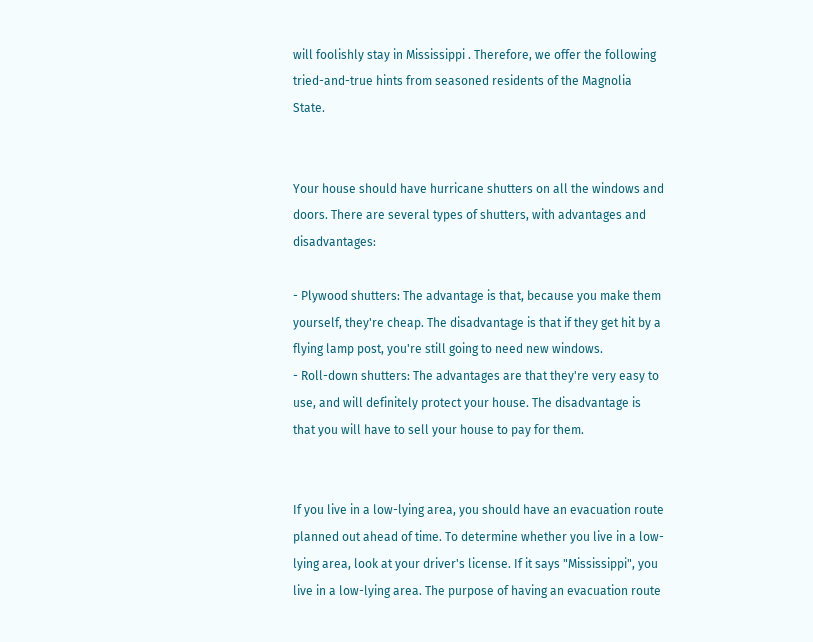will foolishly stay in Mississippi . Therefore, we offer the following tried-and-true hints from seasoned residents of the Magnolia State.


Your house should have hurricane shutters on all the windows and doors. There are several types of shutters, with advantages and disadvantages:

- Plywood shutters: The advantage is that, because you make them yourself, they're cheap. The disadvantage is that if they get hit by a flying lamp post, you're still going to need new windows.
- Roll-down shutters: The advantages are that they're very easy to use, and will definitely protect your house. The disadvantage is that you will have to sell your house to pay for them.


If you live in a low-lying area, you should have an evacuation route planned out ahead of time. To determine whether you live in a low-lying area, look at your driver's license. If it says "Mississippi", you live in a low-lying area. The purpose of having an evacuation route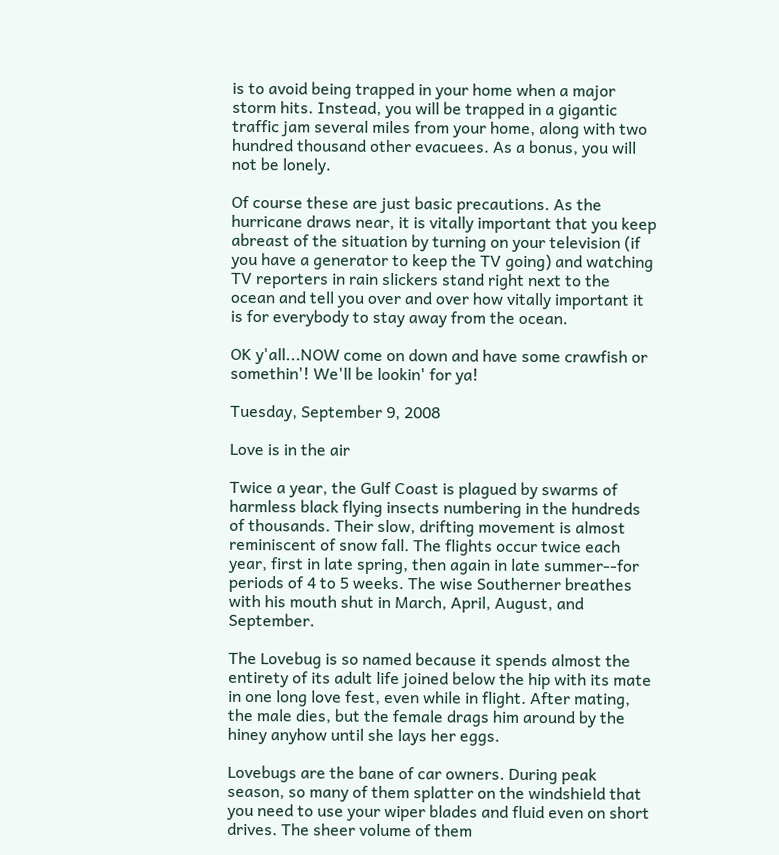is to avoid being trapped in your home when a major storm hits. Instead, you will be trapped in a gigantic traffic jam several miles from your home, along with two hundred thousand other evacuees. As a bonus, you will not be lonely.

Of course these are just basic precautions. As the hurricane draws near, it is vitally important that you keep abreast of the situation by turning on your television (if you have a generator to keep the TV going) and watching TV reporters in rain slickers stand right next to the ocean and tell you over and over how vitally important it is for everybody to stay away from the ocean.

OK y'all...NOW come on down and have some crawfish or somethin'! We'll be lookin' for ya!

Tuesday, September 9, 2008

Love is in the air

Twice a year, the Gulf Coast is plagued by swarms of harmless black flying insects numbering in the hundreds of thousands. Their slow, drifting movement is almost reminiscent of snow fall. The flights occur twice each year, first in late spring, then again in late summer--for periods of 4 to 5 weeks. The wise Southerner breathes with his mouth shut in March, April, August, and September.

The Lovebug is so named because it spends almost the entirety of its adult life joined below the hip with its mate in one long love fest, even while in flight. After mating, the male dies, but the female drags him around by the hiney anyhow until she lays her eggs.

Lovebugs are the bane of car owners. During peak season, so many of them splatter on the windshield that you need to use your wiper blades and fluid even on short drives. The sheer volume of them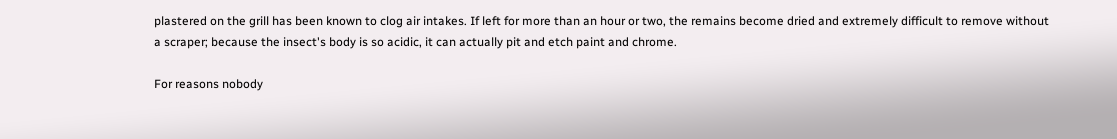plastered on the grill has been known to clog air intakes. If left for more than an hour or two, the remains become dried and extremely difficult to remove without a scraper; because the insect's body is so acidic, it can actually pit and etch paint and chrome.

For reasons nobody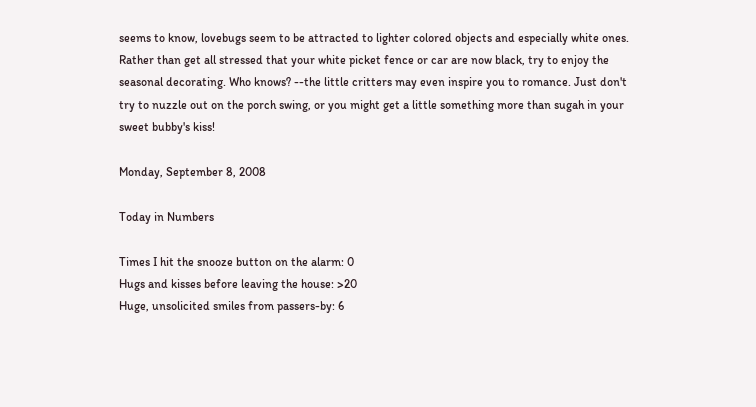seems to know, lovebugs seem to be attracted to lighter colored objects and especially white ones. Rather than get all stressed that your white picket fence or car are now black, try to enjoy the seasonal decorating. Who knows? --the little critters may even inspire you to romance. Just don't try to nuzzle out on the porch swing, or you might get a little something more than sugah in your sweet bubby's kiss!

Monday, September 8, 2008

Today in Numbers

Times I hit the snooze button on the alarm: 0
Hugs and kisses before leaving the house: >20
Huge, unsolicited smiles from passers-by: 6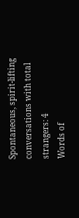Spontaneous, spirit-lifting conversations with total strangers: 4
Words of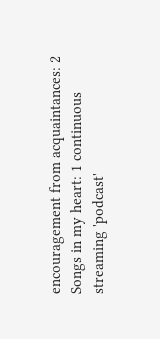encouragement from acquaintances: 2
Songs in my heart: 1 continuous streaming 'podcast'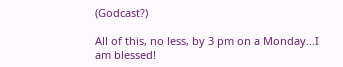(Godcast?)

All of this, no less, by 3 pm on a Monday...I am blessed!